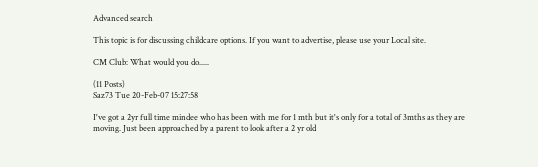Advanced search

This topic is for discussing childcare options. If you want to advertise, please use your Local site.

CM Club: What would you do.....

(11 Posts)
Saz73 Tue 20-Feb-07 15:27:58

I've got a 2yr full time mindee who has been with me for 1 mth but it's only for a total of 3mths as they are moving. Just been approached by a parent to look after a 2 yr old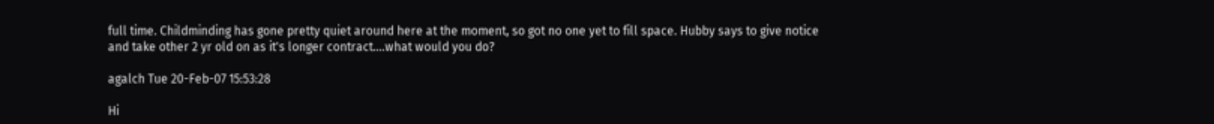full time. Childminding has gone pretty quiet around here at the moment, so got no one yet to fill space. Hubby says to give notice and take other 2 yr old on as it's longer contract....what would you do?

agalch Tue 20-Feb-07 15:53:28

Hi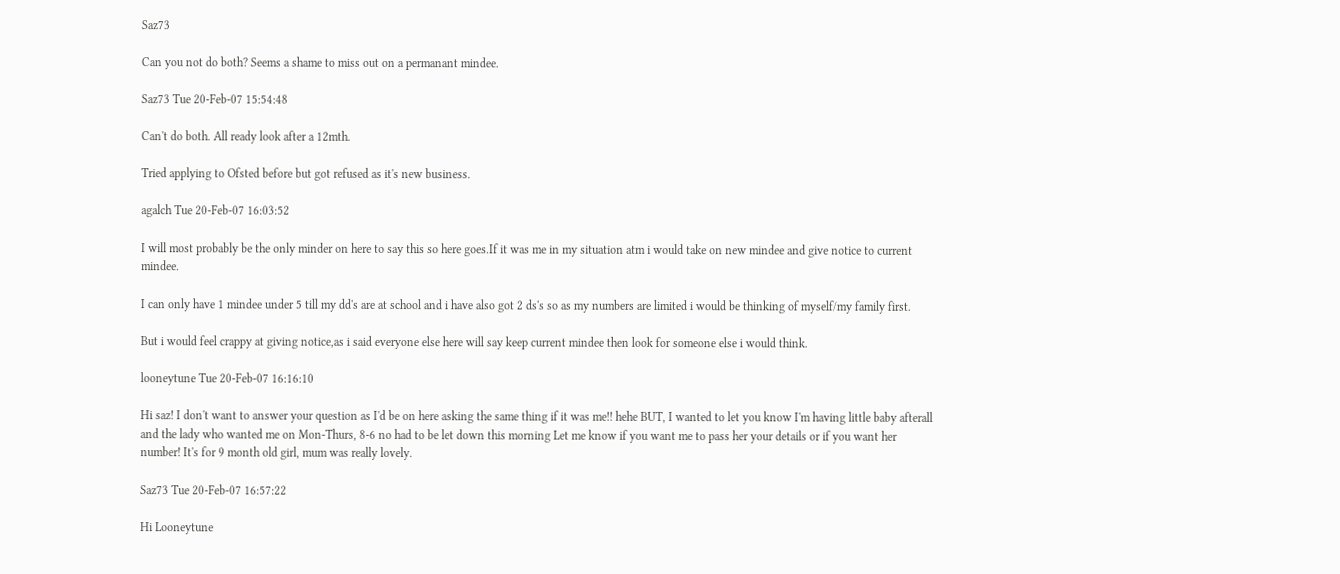Saz73

Can you not do both? Seems a shame to miss out on a permanant mindee.

Saz73 Tue 20-Feb-07 15:54:48

Can't do both. All ready look after a 12mth.

Tried applying to Ofsted before but got refused as it's new business.

agalch Tue 20-Feb-07 16:03:52

I will most probably be the only minder on here to say this so here goes.If it was me in my situation atm i would take on new mindee and give notice to current mindee.

I can only have 1 mindee under 5 till my dd's are at school and i have also got 2 ds's so as my numbers are limited i would be thinking of myself/my family first.

But i would feel crappy at giving notice,as i said everyone else here will say keep current mindee then look for someone else i would think.

looneytune Tue 20-Feb-07 16:16:10

Hi saz! I don't want to answer your question as I'd be on here asking the same thing if it was me!! hehe BUT, I wanted to let you know I'm having little baby afterall and the lady who wanted me on Mon-Thurs, 8-6 no had to be let down this morning Let me know if you want me to pass her your details or if you want her number! It's for 9 month old girl, mum was really lovely.

Saz73 Tue 20-Feb-07 16:57:22

Hi Looneytune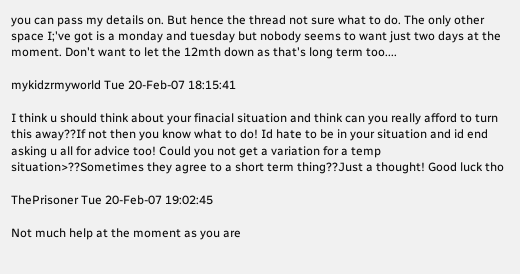you can pass my details on. But hence the thread not sure what to do. The only other space I;'ve got is a monday and tuesday but nobody seems to want just two days at the moment. Don't want to let the 12mth down as that's long term too....

mykidzrmyworld Tue 20-Feb-07 18:15:41

I think u should think about your finacial situation and think can you really afford to turn this away??If not then you know what to do! Id hate to be in your situation and id end asking u all for advice too! Could you not get a variation for a temp situation>??Sometimes they agree to a short term thing??Just a thought! Good luck tho

ThePrisoner Tue 20-Feb-07 19:02:45

Not much help at the moment as you are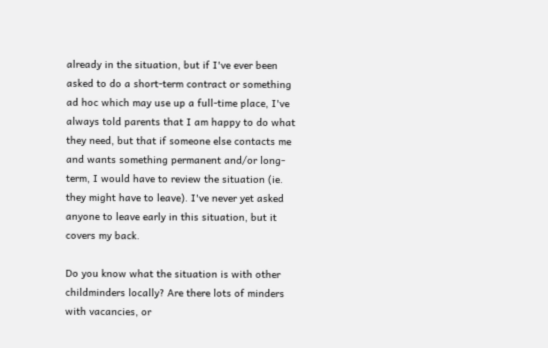already in the situation, but if I've ever been asked to do a short-term contract or something ad hoc which may use up a full-time place, I've always told parents that I am happy to do what they need, but that if someone else contacts me and wants something permanent and/or long-term, I would have to review the situation (ie. they might have to leave). I've never yet asked anyone to leave early in this situation, but it covers my back.

Do you know what the situation is with other childminders locally? Are there lots of minders with vacancies, or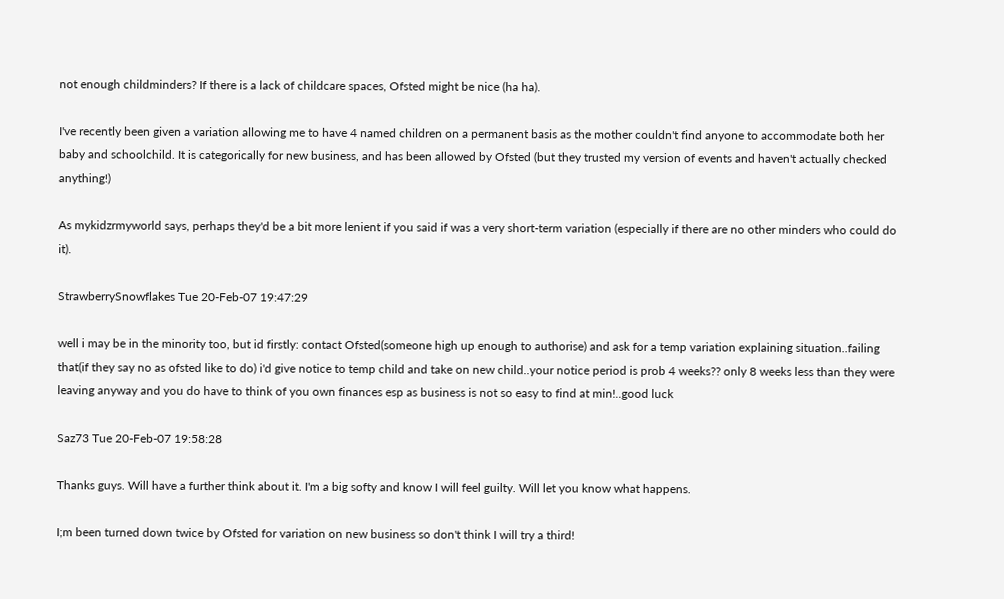not enough childminders? If there is a lack of childcare spaces, Ofsted might be nice (ha ha).

I've recently been given a variation allowing me to have 4 named children on a permanent basis as the mother couldn't find anyone to accommodate both her baby and schoolchild. It is categorically for new business, and has been allowed by Ofsted (but they trusted my version of events and haven't actually checked anything!)

As mykidzrmyworld says, perhaps they'd be a bit more lenient if you said if was a very short-term variation (especially if there are no other minders who could do it).

StrawberrySnowflakes Tue 20-Feb-07 19:47:29

well i may be in the minority too, but id firstly: contact Ofsted(someone high up enough to authorise) and ask for a temp variation explaining situation..failing that(if they say no as ofsted like to do) i'd give notice to temp child and take on new child..your notice period is prob 4 weeks?? only 8 weeks less than they were leaving anyway and you do have to think of you own finances esp as business is not so easy to find at min!..good luck

Saz73 Tue 20-Feb-07 19:58:28

Thanks guys. Will have a further think about it. I'm a big softy and know I will feel guilty. Will let you know what happens.

I;m been turned down twice by Ofsted for variation on new business so don't think I will try a third!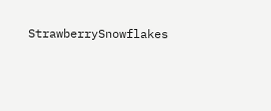StrawberrySnowflakes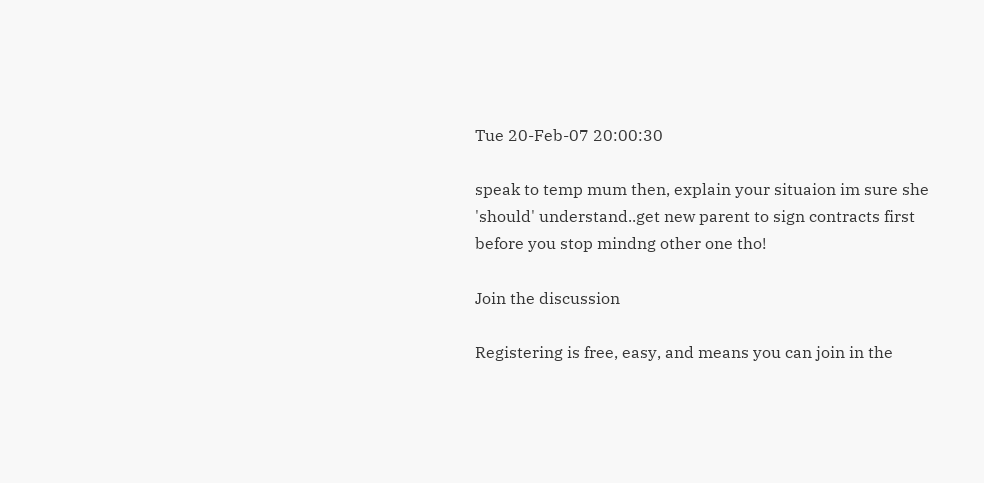Tue 20-Feb-07 20:00:30

speak to temp mum then, explain your situaion im sure she 'should' understand..get new parent to sign contracts first before you stop mindng other one tho!

Join the discussion

Registering is free, easy, and means you can join in the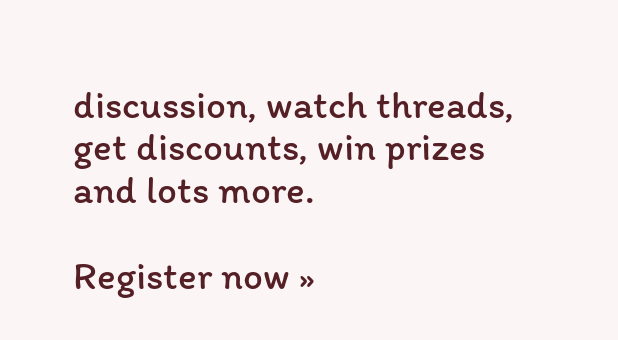discussion, watch threads, get discounts, win prizes and lots more.

Register now »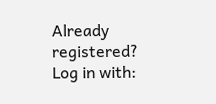Already registered? Log in with: